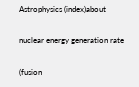Astrophysics (index)about

nuclear energy generation rate

(fusion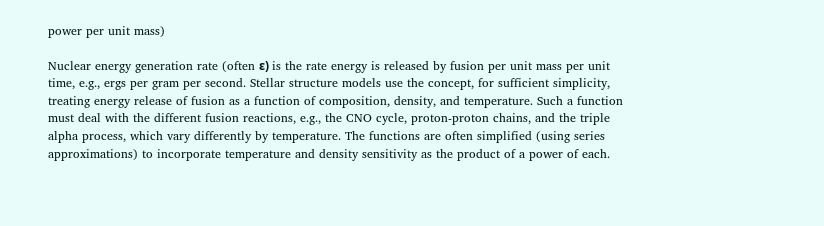power per unit mass)

Nuclear energy generation rate (often ε) is the rate energy is released by fusion per unit mass per unit time, e.g., ergs per gram per second. Stellar structure models use the concept, for sufficient simplicity, treating energy release of fusion as a function of composition, density, and temperature. Such a function must deal with the different fusion reactions, e.g., the CNO cycle, proton-proton chains, and the triple alpha process, which vary differently by temperature. The functions are often simplified (using series approximations) to incorporate temperature and density sensitivity as the product of a power of each.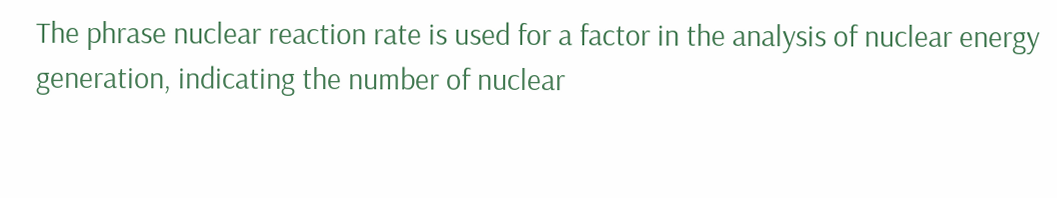The phrase nuclear reaction rate is used for a factor in the analysis of nuclear energy generation, indicating the number of nuclear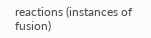reactions (instances of fusion)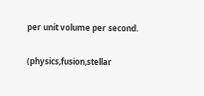per unit volume per second.

(physics,fusion,stellar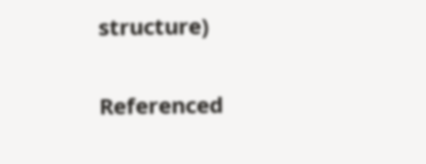structure)

Referenced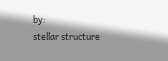by:
stellar structure